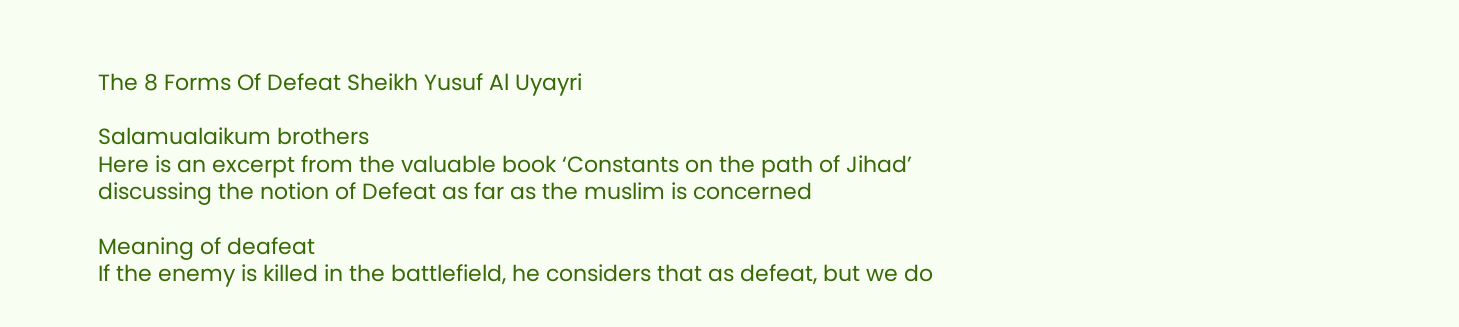The 8 Forms Of Defeat Sheikh Yusuf Al Uyayri

Salamualaikum brothers
Here is an excerpt from the valuable book ‘Constants on the path of Jihad’
discussing the notion of Defeat as far as the muslim is concerned

Meaning of deafeat
If the enemy is killed in the battlefield, he considers that as defeat, but we do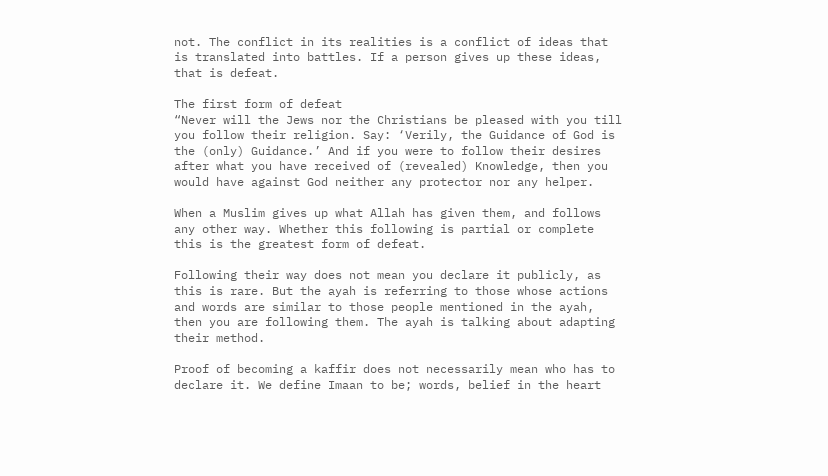not. The conflict in its realities is a conflict of ideas that is translated into battles. If a person gives up these ideas, that is defeat.

The first form of defeat
“Never will the Jews nor the Christians be pleased with you till you follow their religion. Say: ‘Verily, the Guidance of God is the (only) Guidance.’ And if you were to follow their desires after what you have received of (revealed) Knowledge, then you would have against God neither any protector nor any helper.

When a Muslim gives up what Allah has given them, and follows any other way. Whether this following is partial or complete this is the greatest form of defeat.

Following their way does not mean you declare it publicly, as this is rare. But the ayah is referring to those whose actions and words are similar to those people mentioned in the ayah, then you are following them. The ayah is talking about adapting their method.

Proof of becoming a kaffir does not necessarily mean who has to declare it. We define Imaan to be; words, belief in the heart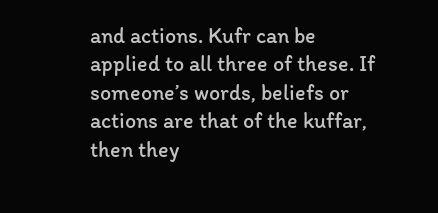and actions. Kufr can be applied to all three of these. If someone’s words, beliefs or actions are that of the kuffar, then they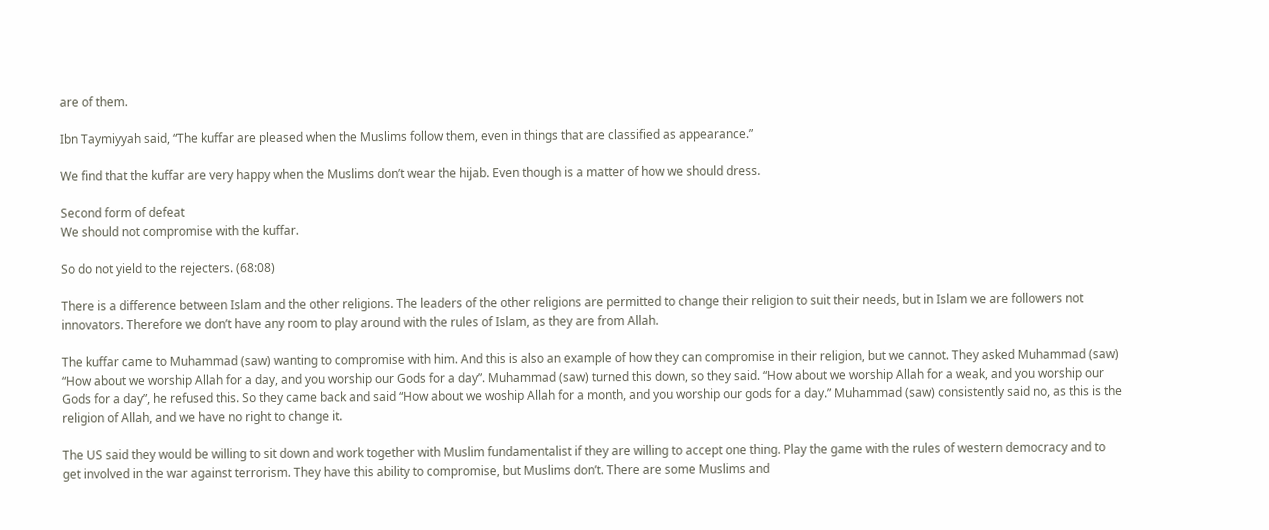are of them.

Ibn Taymiyyah said, “The kuffar are pleased when the Muslims follow them, even in things that are classified as appearance.”

We find that the kuffar are very happy when the Muslims don’t wear the hijab. Even though is a matter of how we should dress.

Second form of defeat
We should not compromise with the kuffar.

So do not yield to the rejecters. (68:08)

There is a difference between Islam and the other religions. The leaders of the other religions are permitted to change their religion to suit their needs, but in Islam we are followers not innovators. Therefore we don’t have any room to play around with the rules of Islam, as they are from Allah.

The kuffar came to Muhammad (saw) wanting to compromise with him. And this is also an example of how they can compromise in their religion, but we cannot. They asked Muhammad (saw) “How about we worship Allah for a day, and you worship our Gods for a day”. Muhammad (saw) turned this down, so they said. “How about we worship Allah for a weak, and you worship our Gods for a day”, he refused this. So they came back and said “How about we woship Allah for a month, and you worship our gods for a day.” Muhammad (saw) consistently said no, as this is the religion of Allah, and we have no right to change it.

The US said they would be willing to sit down and work together with Muslim fundamentalist if they are willing to accept one thing. Play the game with the rules of western democracy and to get involved in the war against terrorism. They have this ability to compromise, but Muslims don’t. There are some Muslims and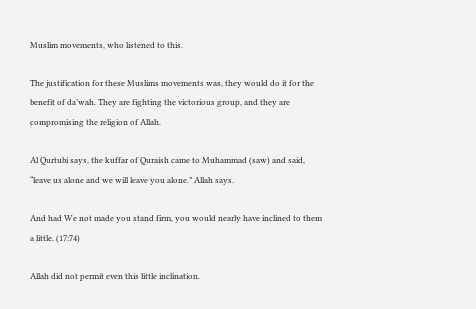Muslim movements, who listened to this.

The justification for these Muslims movements was, they would do it for the benefit of da’wah. They are fighting the victorious group, and they are compromising the religion of Allah.

Al Qurtubi says, the kuffar of Quraish came to Muhammad (saw) and said, “leave us alone and we will leave you alone.” Allah says.

And had We not made you stand firm, you would nearly have inclined to them a little. (17:74)

Allah did not permit even this little inclination.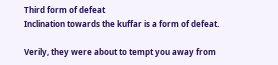Third form of defeat
Inclination towards the kuffar is a form of defeat.

Verily, they were about to tempt you away from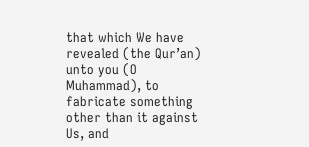that which We have revealed (the Qur’an) unto you (O Muhammad), to fabricate something other than it against Us, and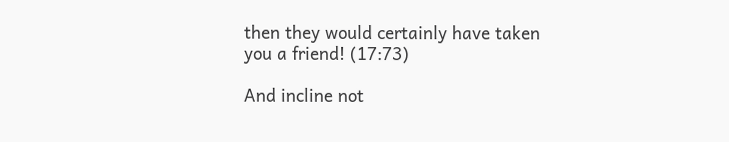then they would certainly have taken you a friend! (17:73)

And incline not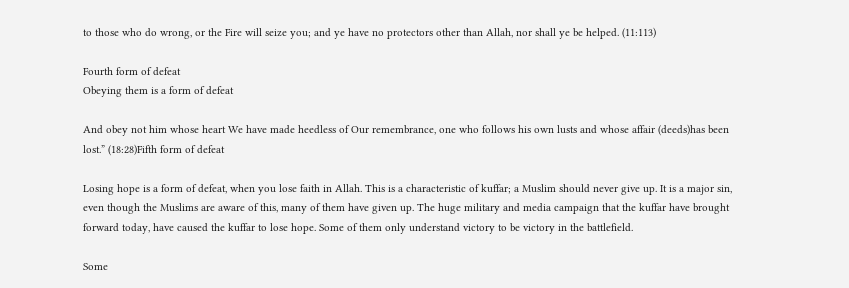to those who do wrong, or the Fire will seize you; and ye have no protectors other than Allah, nor shall ye be helped. (11:113)

Fourth form of defeat
Obeying them is a form of defeat

And obey not him whose heart We have made heedless of Our remembrance, one who follows his own lusts and whose affair (deeds)has been lost.” (18:28)Fifth form of defeat

Losing hope is a form of defeat, when you lose faith in Allah. This is a characteristic of kuffar; a Muslim should never give up. It is a major sin, even though the Muslims are aware of this, many of them have given up. The huge military and media campaign that the kuffar have brought forward today, have caused the kuffar to lose hope. Some of them only understand victory to be victory in the battlefield.

Some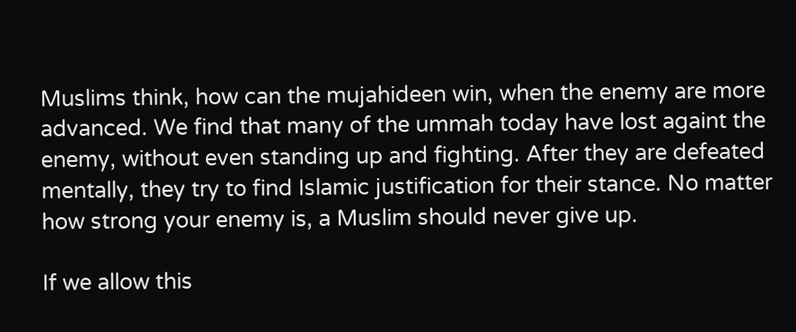Muslims think, how can the mujahideen win, when the enemy are more advanced. We find that many of the ummah today have lost againt the enemy, without even standing up and fighting. After they are defeated mentally, they try to find Islamic justification for their stance. No matter how strong your enemy is, a Muslim should never give up.

If we allow this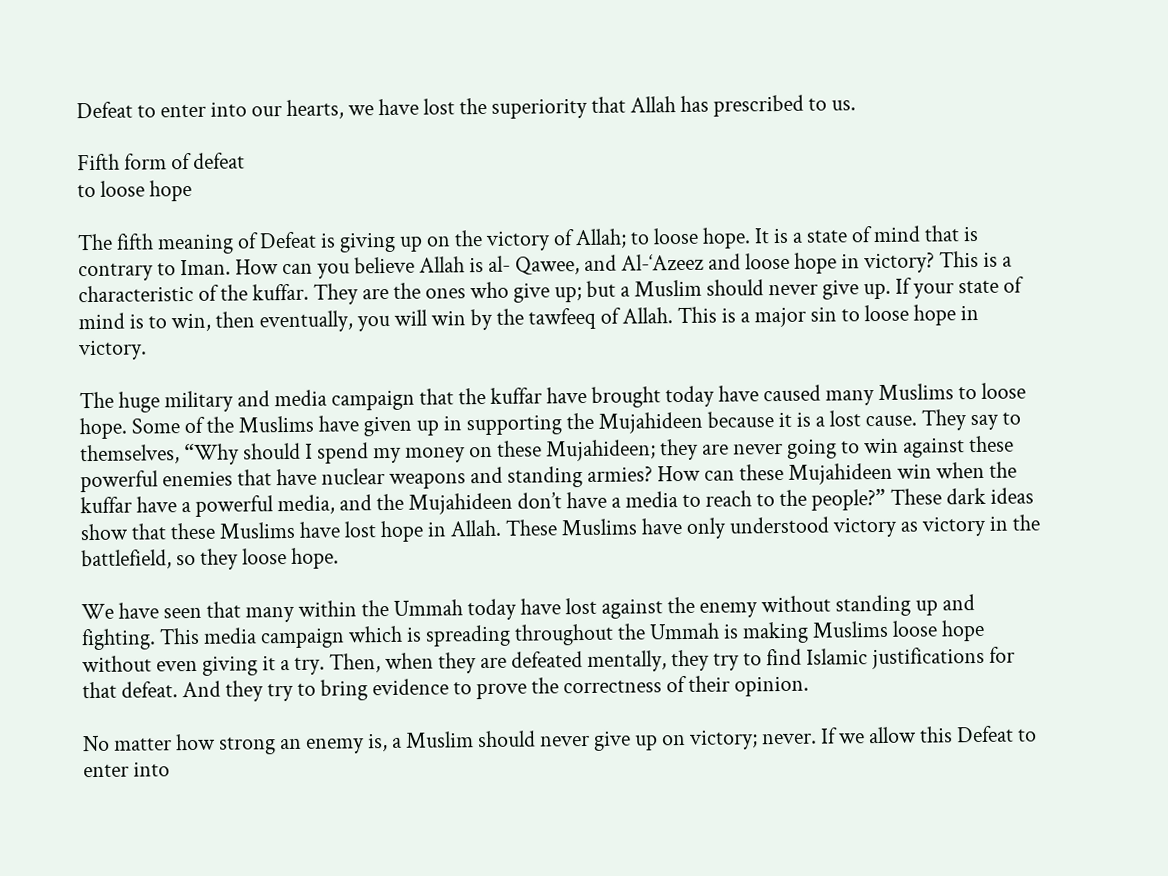Defeat to enter into our hearts, we have lost the superiority that Allah has prescribed to us.

Fifth form of defeat
to loose hope

The fifth meaning of Defeat is giving up on the victory of Allah; to loose hope. It is a state of mind that is contrary to Iman. How can you believe Allah is al- Qawee, and Al-‘Azeez and loose hope in victory? This is a characteristic of the kuffar. They are the ones who give up; but a Muslim should never give up. If your state of mind is to win, then eventually, you will win by the tawfeeq of Allah. This is a major sin to loose hope in victory.

The huge military and media campaign that the kuffar have brought today have caused many Muslims to loose hope. Some of the Muslims have given up in supporting the Mujahideen because it is a lost cause. They say to themselves, “Why should I spend my money on these Mujahideen; they are never going to win against these powerful enemies that have nuclear weapons and standing armies? How can these Mujahideen win when the kuffar have a powerful media, and the Mujahideen don’t have a media to reach to the people?” These dark ideas show that these Muslims have lost hope in Allah. These Muslims have only understood victory as victory in the battlefield, so they loose hope.

We have seen that many within the Ummah today have lost against the enemy without standing up and fighting. This media campaign which is spreading throughout the Ummah is making Muslims loose hope without even giving it a try. Then, when they are defeated mentally, they try to find Islamic justifications for that defeat. And they try to bring evidence to prove the correctness of their opinion.

No matter how strong an enemy is, a Muslim should never give up on victory; never. If we allow this Defeat to enter into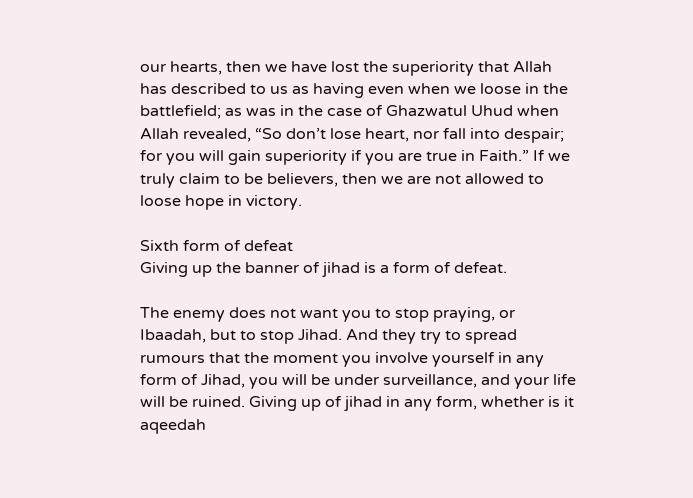our hearts, then we have lost the superiority that Allah has described to us as having even when we loose in the battlefield; as was in the case of Ghazwatul Uhud when Allah revealed, “So don’t lose heart, nor fall into despair; for you will gain superiority if you are true in Faith.” If we truly claim to be believers, then we are not allowed to loose hope in victory.

Sixth form of defeat
Giving up the banner of jihad is a form of defeat.

The enemy does not want you to stop praying, or Ibaadah, but to stop Jihad. And they try to spread rumours that the moment you involve yourself in any form of Jihad, you will be under surveillance, and your life will be ruined. Giving up of jihad in any form, whether is it aqeedah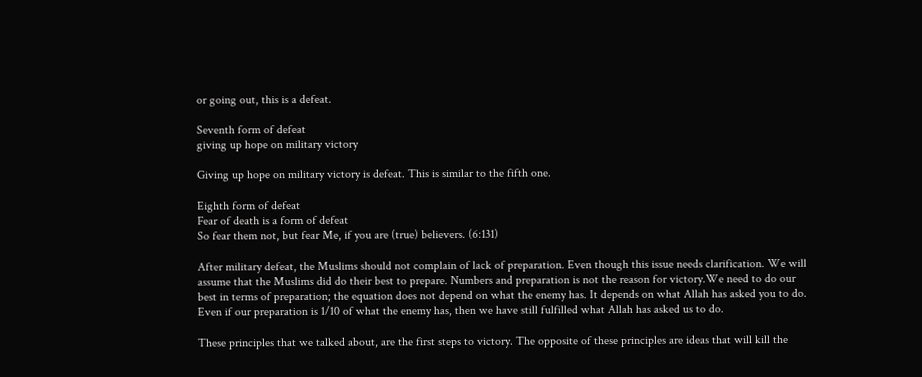or going out, this is a defeat.

Seventh form of defeat
giving up hope on military victory

Giving up hope on military victory is defeat. This is similar to the fifth one.

Eighth form of defeat
Fear of death is a form of defeat
So fear them not, but fear Me, if you are (true) believers. (6:131)

After military defeat, the Muslims should not complain of lack of preparation. Even though this issue needs clarification. We will assume that the Muslims did do their best to prepare. Numbers and preparation is not the reason for victory.We need to do our best in terms of preparation; the equation does not depend on what the enemy has. It depends on what Allah has asked you to do. Even if our preparation is 1/10 of what the enemy has, then we have still fulfilled what Allah has asked us to do.

These principles that we talked about, are the first steps to victory. The opposite of these principles are ideas that will kill the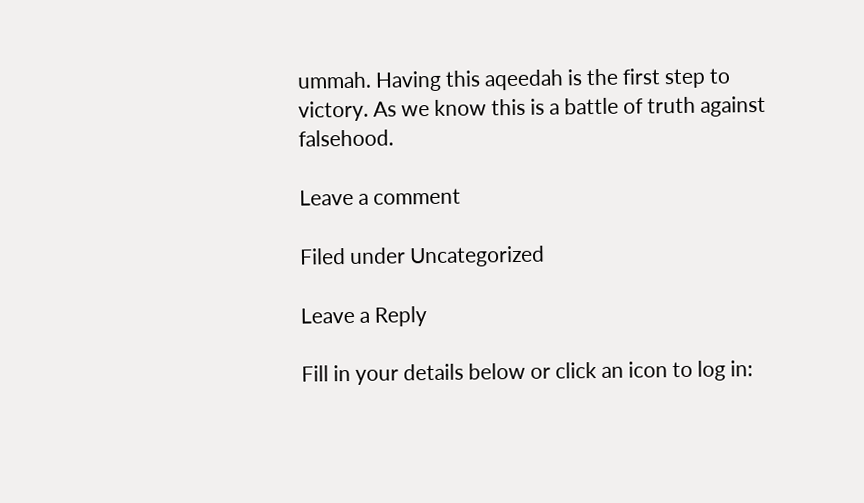ummah. Having this aqeedah is the first step to victory. As we know this is a battle of truth against falsehood.

Leave a comment

Filed under Uncategorized

Leave a Reply

Fill in your details below or click an icon to log in: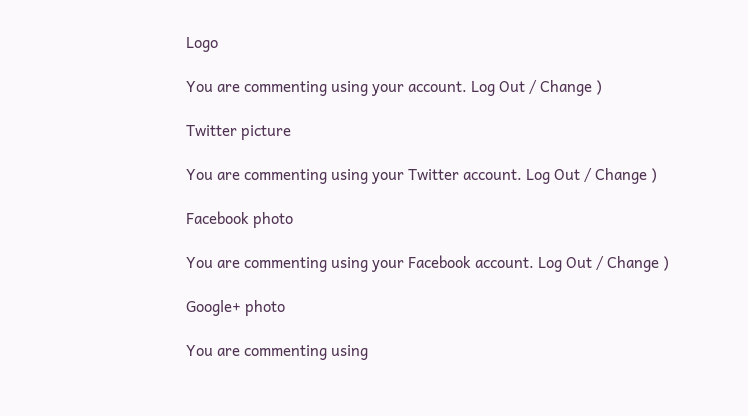Logo

You are commenting using your account. Log Out / Change )

Twitter picture

You are commenting using your Twitter account. Log Out / Change )

Facebook photo

You are commenting using your Facebook account. Log Out / Change )

Google+ photo

You are commenting using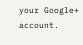your Google+ account.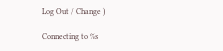Log Out / Change )

Connecting to %s